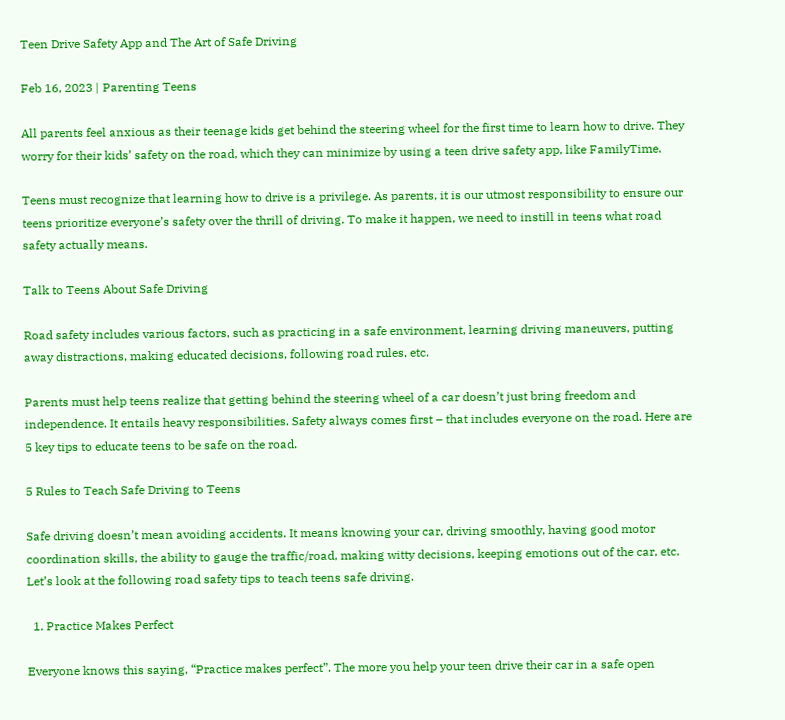Teen Drive Safety App and The Art of Safe Driving

Feb 16, 2023 | Parenting Teens

All parents feel anxious as their teenage kids get behind the steering wheel for the first time to learn how to drive. They worry for their kids’ safety on the road, which they can minimize by using a teen drive safety app, like FamilyTime.

Teens must recognize that learning how to drive is a privilege. As parents, it is our utmost responsibility to ensure our teens prioritize everyone’s safety over the thrill of driving. To make it happen, we need to instill in teens what road safety actually means.

Talk to Teens About Safe Driving

Road safety includes various factors, such as practicing in a safe environment, learning driving maneuvers, putting away distractions, making educated decisions, following road rules, etc.

Parents must help teens realize that getting behind the steering wheel of a car doesn’t just bring freedom and independence. It entails heavy responsibilities. Safety always comes first – that includes everyone on the road. Here are 5 key tips to educate teens to be safe on the road.

5 Rules to Teach Safe Driving to Teens

Safe driving doesn’t mean avoiding accidents. It means knowing your car, driving smoothly, having good motor coordination skills, the ability to gauge the traffic/road, making witty decisions, keeping emotions out of the car, etc. Let’s look at the following road safety tips to teach teens safe driving.

  1. Practice Makes Perfect

Everyone knows this saying, “Practice makes perfect”. The more you help your teen drive their car in a safe open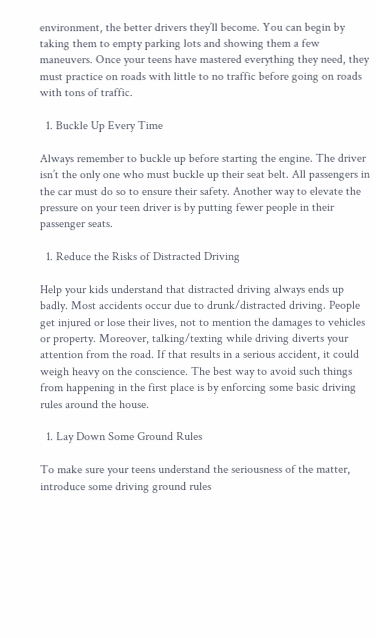environment, the better drivers they’ll become. You can begin by taking them to empty parking lots and showing them a few maneuvers. Once your teens have mastered everything they need, they must practice on roads with little to no traffic before going on roads with tons of traffic.

  1. Buckle Up Every Time

Always remember to buckle up before starting the engine. The driver isn’t the only one who must buckle up their seat belt. All passengers in the car must do so to ensure their safety. Another way to elevate the pressure on your teen driver is by putting fewer people in their passenger seats.

  1. Reduce the Risks of Distracted Driving

Help your kids understand that distracted driving always ends up badly. Most accidents occur due to drunk/distracted driving. People get injured or lose their lives, not to mention the damages to vehicles or property. Moreover, talking/texting while driving diverts your attention from the road. If that results in a serious accident, it could weigh heavy on the conscience. The best way to avoid such things from happening in the first place is by enforcing some basic driving rules around the house.

  1. Lay Down Some Ground Rules

To make sure your teens understand the seriousness of the matter, introduce some driving ground rules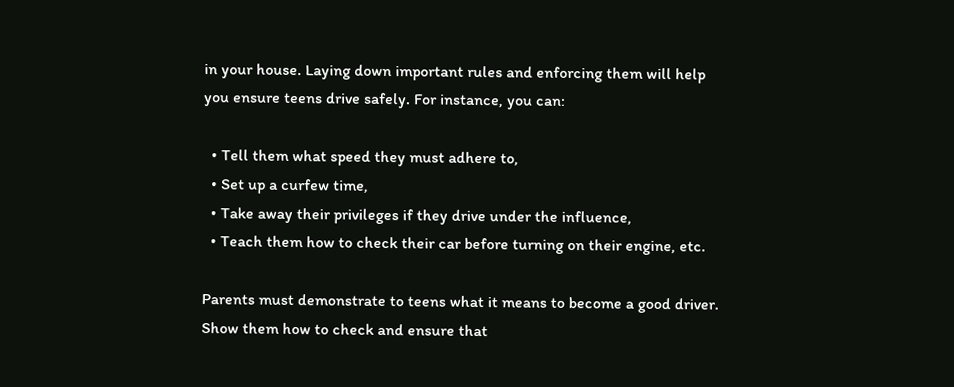in your house. Laying down important rules and enforcing them will help you ensure teens drive safely. For instance, you can:

  • Tell them what speed they must adhere to,
  • Set up a curfew time,
  • Take away their privileges if they drive under the influence,
  • Teach them how to check their car before turning on their engine, etc.

Parents must demonstrate to teens what it means to become a good driver. Show them how to check and ensure that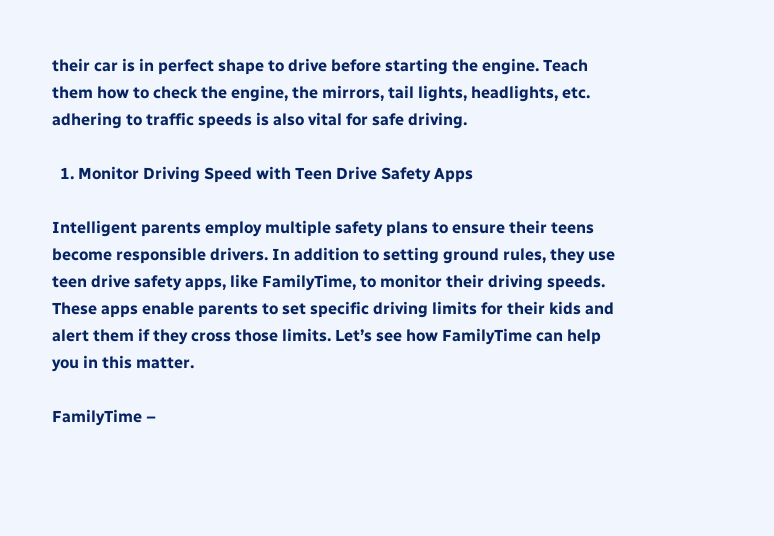their car is in perfect shape to drive before starting the engine. Teach them how to check the engine, the mirrors, tail lights, headlights, etc. adhering to traffic speeds is also vital for safe driving.

  1. Monitor Driving Speed with Teen Drive Safety Apps

Intelligent parents employ multiple safety plans to ensure their teens become responsible drivers. In addition to setting ground rules, they use teen drive safety apps, like FamilyTime, to monitor their driving speeds. These apps enable parents to set specific driving limits for their kids and alert them if they cross those limits. Let’s see how FamilyTime can help you in this matter.

FamilyTime –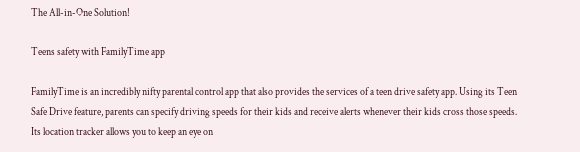The All-in-One Solution!

Teens safety with FamilyTime app

FamilyTime is an incredibly nifty parental control app that also provides the services of a teen drive safety app. Using its Teen Safe Drive feature, parents can specify driving speeds for their kids and receive alerts whenever their kids cross those speeds. Its location tracker allows you to keep an eye on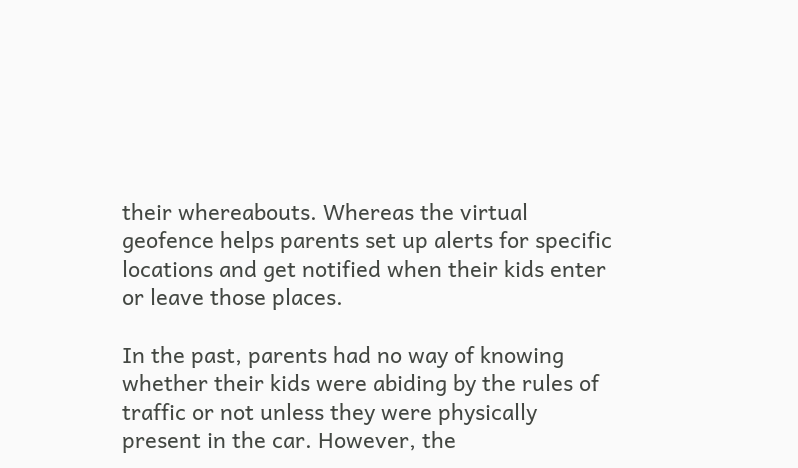their whereabouts. Whereas the virtual geofence helps parents set up alerts for specific locations and get notified when their kids enter or leave those places.

In the past, parents had no way of knowing whether their kids were abiding by the rules of traffic or not unless they were physically present in the car. However, the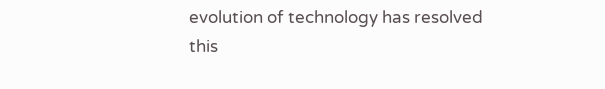evolution of technology has resolved this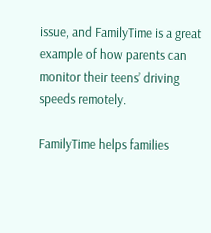issue, and FamilyTime is a great example of how parents can monitor their teens’ driving speeds remotely.

FamilyTime helps families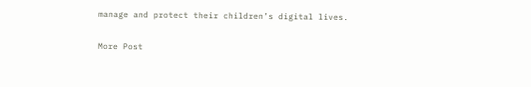manage and protect their children’s digital lives.

More Post